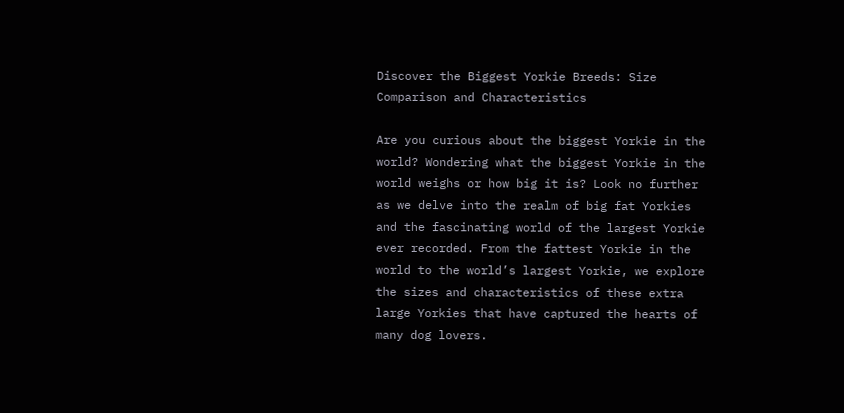Discover the Biggest Yorkie Breeds: Size Comparison and Characteristics

Are you curious about the biggest Yorkie in the world? Wondering what the biggest Yorkie in the world weighs or how big it is? Look no further as we delve into the realm of big fat Yorkies and the fascinating world of the largest Yorkie ever recorded. From the fattest Yorkie in the world to the world’s largest Yorkie, we explore the sizes and characteristics of these extra large Yorkies that have captured the hearts of many dog lovers.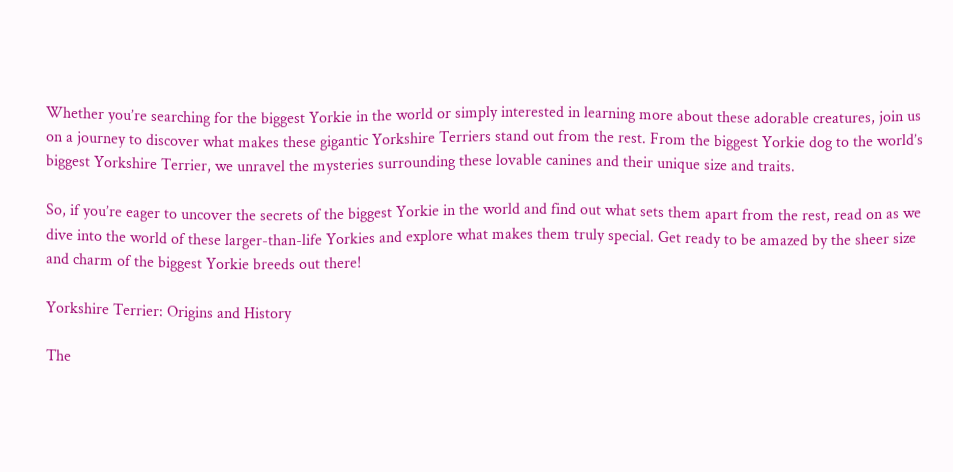Whether you’re searching for the biggest Yorkie in the world or simply interested in learning more about these adorable creatures, join us on a journey to discover what makes these gigantic Yorkshire Terriers stand out from the rest. From the biggest Yorkie dog to the world’s biggest Yorkshire Terrier, we unravel the mysteries surrounding these lovable canines and their unique size and traits.

So, if you’re eager to uncover the secrets of the biggest Yorkie in the world and find out what sets them apart from the rest, read on as we dive into the world of these larger-than-life Yorkies and explore what makes them truly special. Get ready to be amazed by the sheer size and charm of the biggest Yorkie breeds out there!

Yorkshire Terrier: Origins and History

The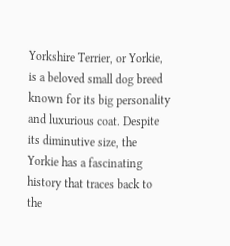Yorkshire Terrier, or Yorkie, is a beloved small dog breed known for its big personality and luxurious coat. Despite its diminutive size, the Yorkie has a fascinating history that traces back to the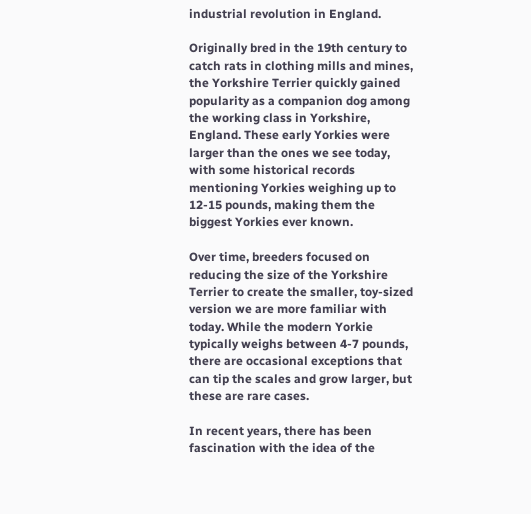industrial revolution in England.

Originally bred in the 19th century to catch rats in clothing mills and mines, the Yorkshire Terrier quickly gained popularity as a companion dog among the working class in Yorkshire, England. These early Yorkies were larger than the ones we see today, with some historical records mentioning Yorkies weighing up to 12-15 pounds, making them the biggest Yorkies ever known.

Over time, breeders focused on reducing the size of the Yorkshire Terrier to create the smaller, toy-sized version we are more familiar with today. While the modern Yorkie typically weighs between 4-7 pounds, there are occasional exceptions that can tip the scales and grow larger, but these are rare cases.

In recent years, there has been fascination with the idea of the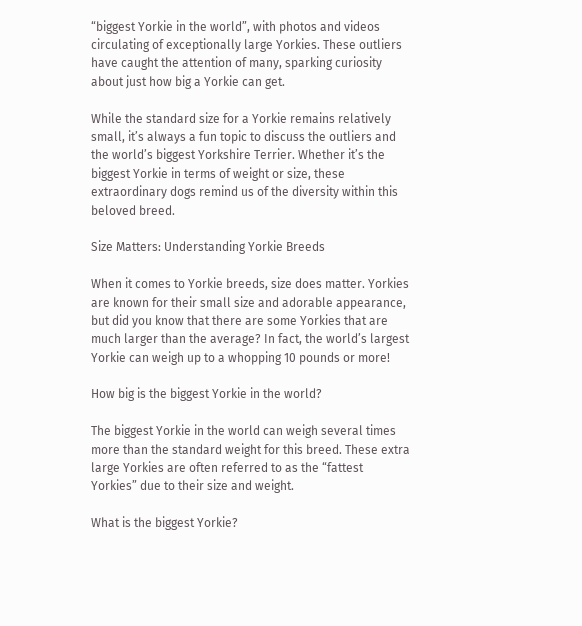“biggest Yorkie in the world”, with photos and videos circulating of exceptionally large Yorkies. These outliers have caught the attention of many, sparking curiosity about just how big a Yorkie can get.

While the standard size for a Yorkie remains relatively small, it’s always a fun topic to discuss the outliers and the world’s biggest Yorkshire Terrier. Whether it’s the biggest Yorkie in terms of weight or size, these extraordinary dogs remind us of the diversity within this beloved breed.

Size Matters: Understanding Yorkie Breeds

When it comes to Yorkie breeds, size does matter. Yorkies are known for their small size and adorable appearance, but did you know that there are some Yorkies that are much larger than the average? In fact, the world’s largest Yorkie can weigh up to a whopping 10 pounds or more!

How big is the biggest Yorkie in the world?

The biggest Yorkie in the world can weigh several times more than the standard weight for this breed. These extra large Yorkies are often referred to as the “fattest Yorkies” due to their size and weight.

What is the biggest Yorkie?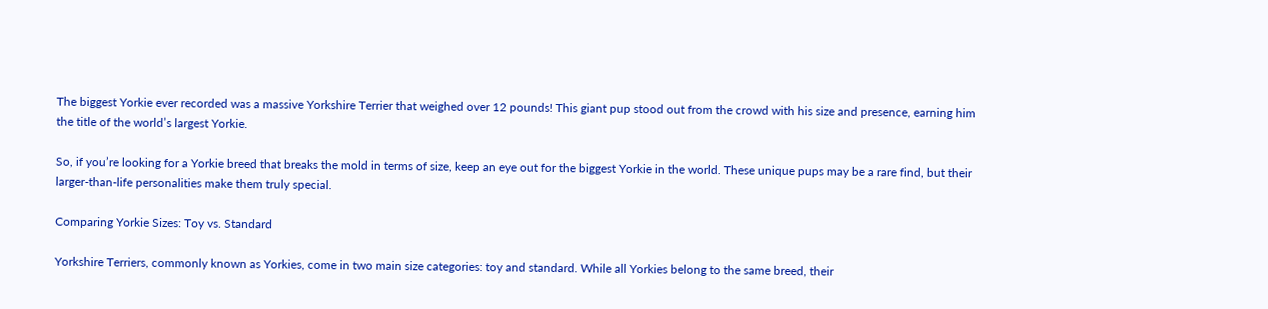The biggest Yorkie ever recorded was a massive Yorkshire Terrier that weighed over 12 pounds! This giant pup stood out from the crowd with his size and presence, earning him the title of the world’s largest Yorkie.

So, if you’re looking for a Yorkie breed that breaks the mold in terms of size, keep an eye out for the biggest Yorkie in the world. These unique pups may be a rare find, but their larger-than-life personalities make them truly special.

Comparing Yorkie Sizes: Toy vs. Standard

Yorkshire Terriers, commonly known as Yorkies, come in two main size categories: toy and standard. While all Yorkies belong to the same breed, their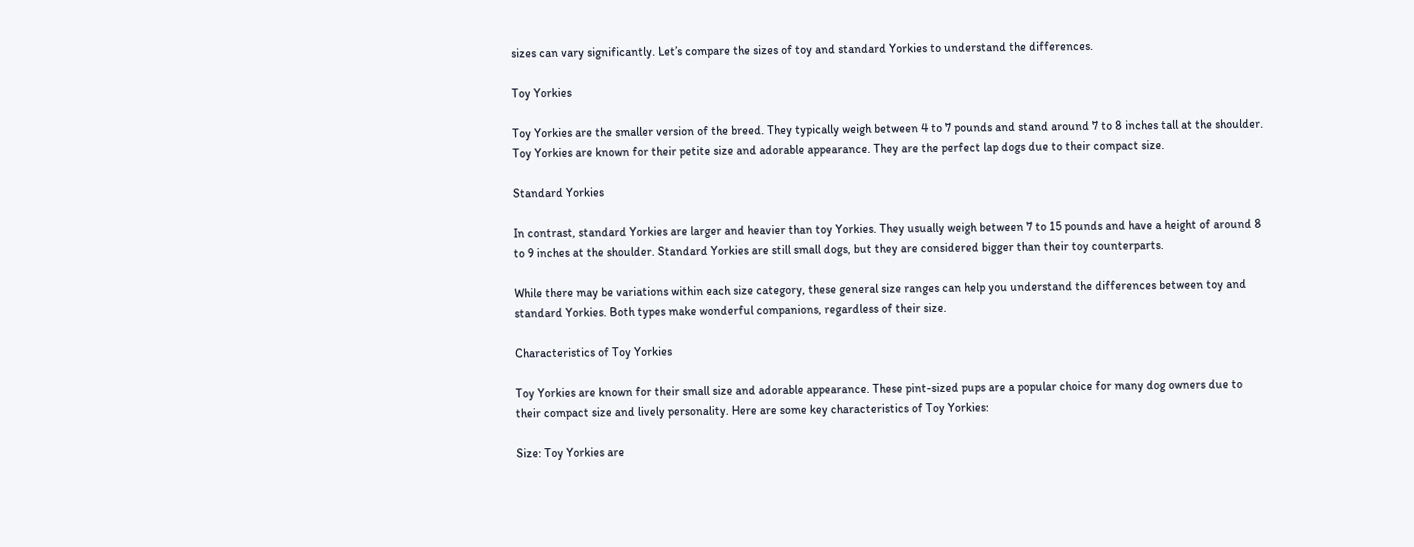sizes can vary significantly. Let’s compare the sizes of toy and standard Yorkies to understand the differences.

Toy Yorkies

Toy Yorkies are the smaller version of the breed. They typically weigh between 4 to 7 pounds and stand around 7 to 8 inches tall at the shoulder. Toy Yorkies are known for their petite size and adorable appearance. They are the perfect lap dogs due to their compact size.

Standard Yorkies

In contrast, standard Yorkies are larger and heavier than toy Yorkies. They usually weigh between 7 to 15 pounds and have a height of around 8 to 9 inches at the shoulder. Standard Yorkies are still small dogs, but they are considered bigger than their toy counterparts.

While there may be variations within each size category, these general size ranges can help you understand the differences between toy and standard Yorkies. Both types make wonderful companions, regardless of their size.

Characteristics of Toy Yorkies

Toy Yorkies are known for their small size and adorable appearance. These pint-sized pups are a popular choice for many dog owners due to their compact size and lively personality. Here are some key characteristics of Toy Yorkies:

Size: Toy Yorkies are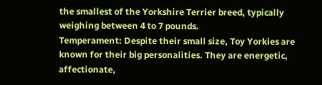the smallest of the Yorkshire Terrier breed, typically weighing between 4 to 7 pounds.
Temperament: Despite their small size, Toy Yorkies are known for their big personalities. They are energetic, affectionate,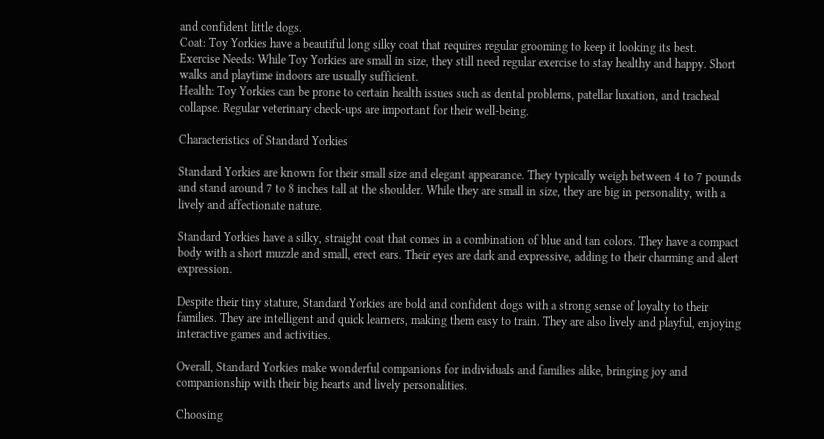and confident little dogs.
Coat: Toy Yorkies have a beautiful long silky coat that requires regular grooming to keep it looking its best.
Exercise Needs: While Toy Yorkies are small in size, they still need regular exercise to stay healthy and happy. Short walks and playtime indoors are usually sufficient.
Health: Toy Yorkies can be prone to certain health issues such as dental problems, patellar luxation, and tracheal collapse. Regular veterinary check-ups are important for their well-being.

Characteristics of Standard Yorkies

Standard Yorkies are known for their small size and elegant appearance. They typically weigh between 4 to 7 pounds and stand around 7 to 8 inches tall at the shoulder. While they are small in size, they are big in personality, with a lively and affectionate nature.

Standard Yorkies have a silky, straight coat that comes in a combination of blue and tan colors. They have a compact body with a short muzzle and small, erect ears. Their eyes are dark and expressive, adding to their charming and alert expression.

Despite their tiny stature, Standard Yorkies are bold and confident dogs with a strong sense of loyalty to their families. They are intelligent and quick learners, making them easy to train. They are also lively and playful, enjoying interactive games and activities.

Overall, Standard Yorkies make wonderful companions for individuals and families alike, bringing joy and companionship with their big hearts and lively personalities.

Choosing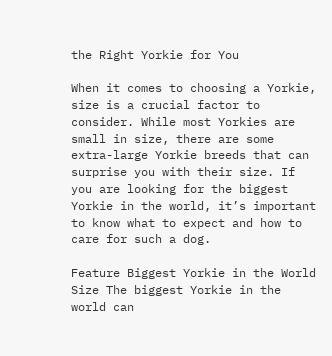the Right Yorkie for You

When it comes to choosing a Yorkie, size is a crucial factor to consider. While most Yorkies are small in size, there are some extra-large Yorkie breeds that can surprise you with their size. If you are looking for the biggest Yorkie in the world, it’s important to know what to expect and how to care for such a dog.

Feature Biggest Yorkie in the World
Size The biggest Yorkie in the world can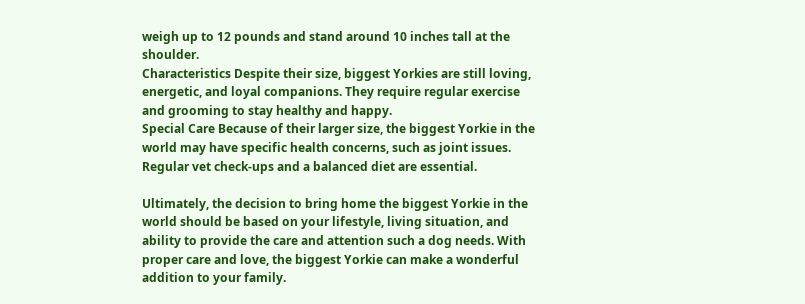weigh up to 12 pounds and stand around 10 inches tall at the shoulder.
Characteristics Despite their size, biggest Yorkies are still loving, energetic, and loyal companions. They require regular exercise and grooming to stay healthy and happy.
Special Care Because of their larger size, the biggest Yorkie in the world may have specific health concerns, such as joint issues. Regular vet check-ups and a balanced diet are essential.

Ultimately, the decision to bring home the biggest Yorkie in the world should be based on your lifestyle, living situation, and ability to provide the care and attention such a dog needs. With proper care and love, the biggest Yorkie can make a wonderful addition to your family.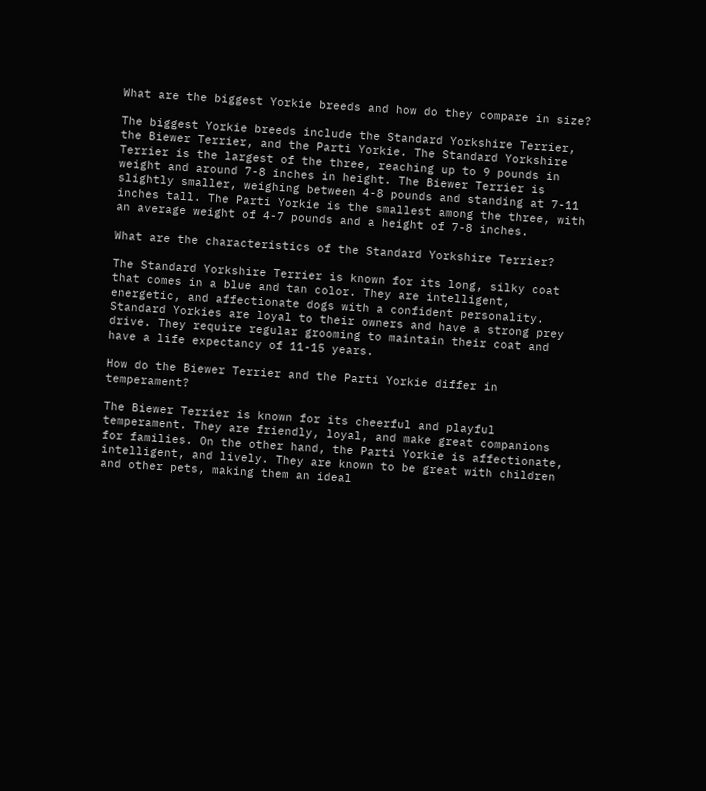What are the biggest Yorkie breeds and how do they compare in size?

The biggest Yorkie breeds include the Standard Yorkshire Terrier, the Biewer Terrier, and the Parti Yorkie. The Standard Yorkshire Terrier is the largest of the three, reaching up to 9 pounds in weight and around 7-8 inches in height. The Biewer Terrier is slightly smaller, weighing between 4-8 pounds and standing at 7-11 inches tall. The Parti Yorkie is the smallest among the three, with an average weight of 4-7 pounds and a height of 7-8 inches.

What are the characteristics of the Standard Yorkshire Terrier?

The Standard Yorkshire Terrier is known for its long, silky coat that comes in a blue and tan color. They are intelligent, energetic, and affectionate dogs with a confident personality. Standard Yorkies are loyal to their owners and have a strong prey drive. They require regular grooming to maintain their coat and have a life expectancy of 11-15 years.

How do the Biewer Terrier and the Parti Yorkie differ in temperament?

The Biewer Terrier is known for its cheerful and playful temperament. They are friendly, loyal, and make great companions for families. On the other hand, the Parti Yorkie is affectionate, intelligent, and lively. They are known to be great with children and other pets, making them an ideal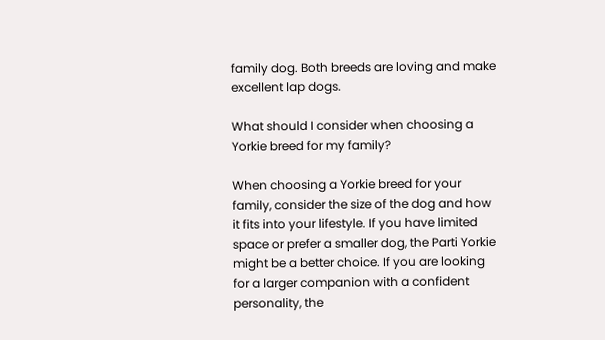family dog. Both breeds are loving and make excellent lap dogs.

What should I consider when choosing a Yorkie breed for my family?

When choosing a Yorkie breed for your family, consider the size of the dog and how it fits into your lifestyle. If you have limited space or prefer a smaller dog, the Parti Yorkie might be a better choice. If you are looking for a larger companion with a confident personality, the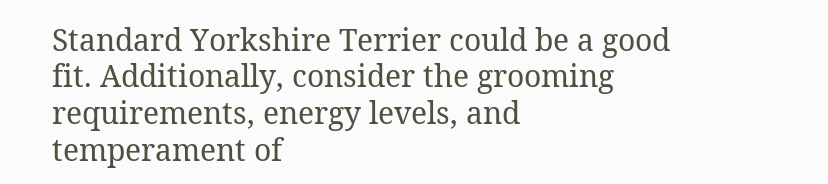Standard Yorkshire Terrier could be a good fit. Additionally, consider the grooming requirements, energy levels, and temperament of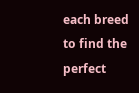each breed to find the perfect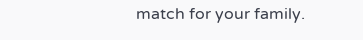match for your family.